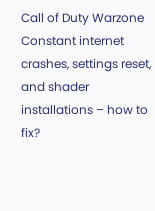Call of Duty Warzone Constant internet crashes, settings reset, and shader installations – how to fix?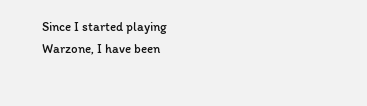Since I started playing Warzone, I have been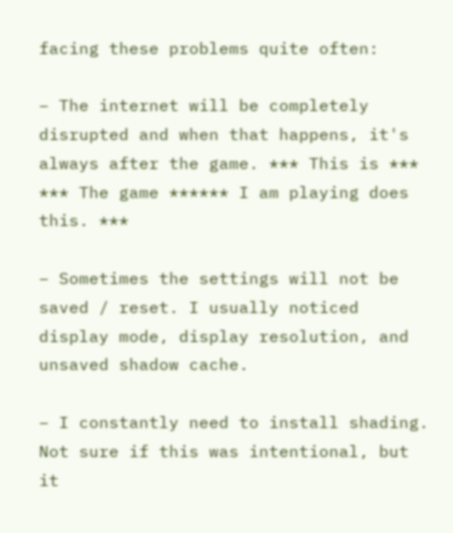facing these problems quite often:

– The internet will be completely disrupted and when that happens, it's always after the game. *** This is *** *** The game ****** I am playing does this. ***

– Sometimes the settings will not be saved / reset. I usually noticed display mode, display resolution, and unsaved shadow cache.

– I constantly need to install shading. Not sure if this was intentional, but it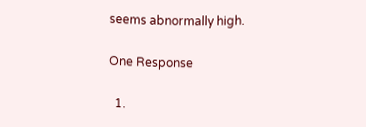seems abnormally high.

One Response

  1.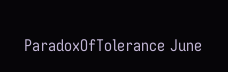ParadoxOfTolerance June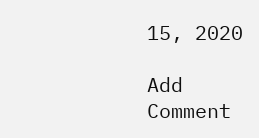15, 2020

Add Comment